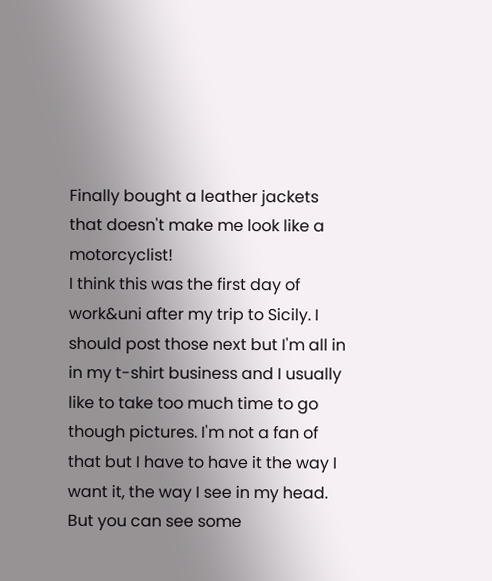Finally bought a leather jackets that doesn't make me look like a motorcyclist!
I think this was the first day of work&uni after my trip to Sicily. I should post those next but I'm all in in my t-shirt business and I usually like to take too much time to go though pictures. I'm not a fan of that but I have to have it the way I want it, the way I see in my head. But you can see some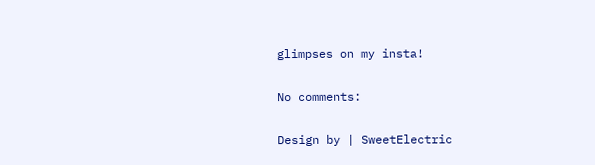glimpses on my insta!

No comments:

Design by | SweetElectric